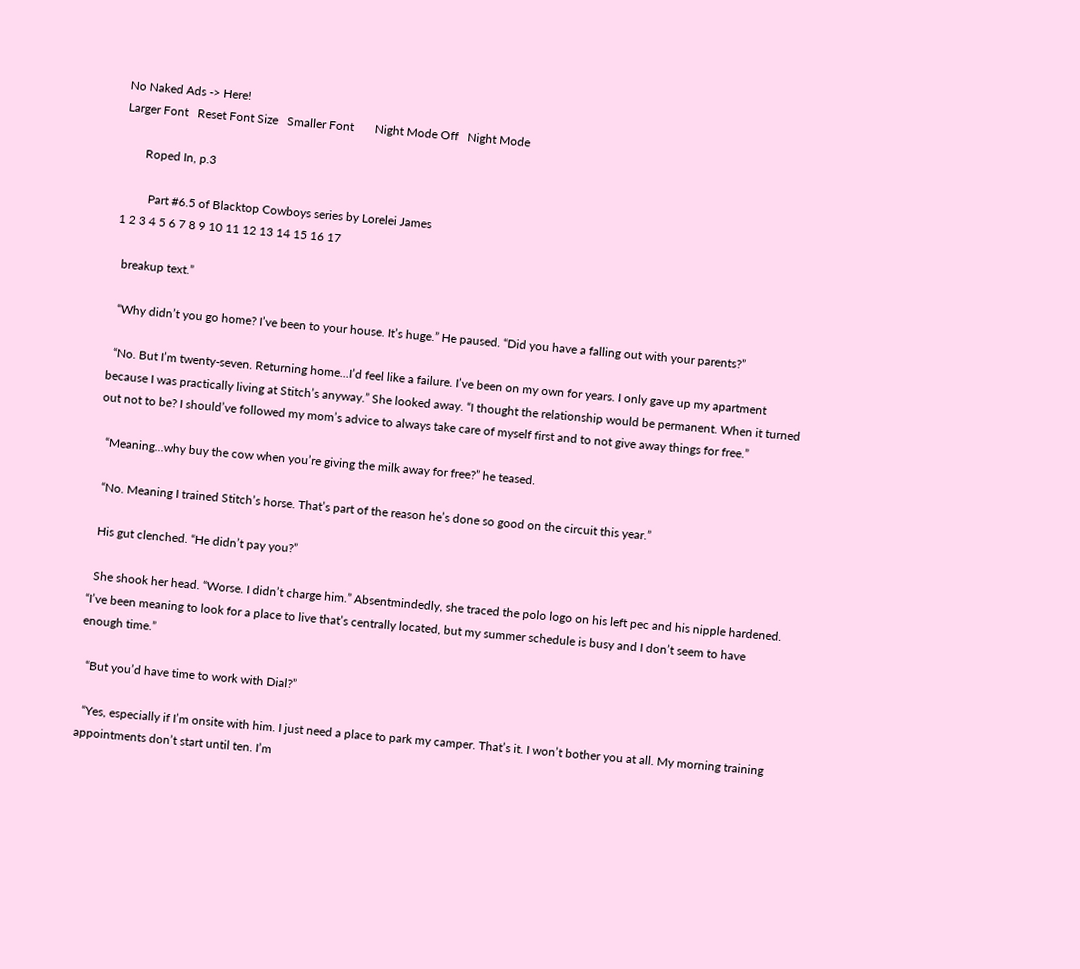No Naked Ads -> Here!
Larger Font   Reset Font Size   Smaller Font       Night Mode Off   Night Mode

       Roped In, p.3

         Part #6.5 of Blacktop Cowboys series by Lorelei James
1 2 3 4 5 6 7 8 9 10 11 12 13 14 15 16 17

  breakup text.”

  “Why didn’t you go home? I’ve been to your house. It’s huge.” He paused. “Did you have a falling out with your parents?”

  “No. But I’m twenty-seven. Returning home...I’d feel like a failure. I’ve been on my own for years. I only gave up my apartment because I was practically living at Stitch’s anyway.” She looked away. “I thought the relationship would be permanent. When it turned out not to be? I should’ve followed my mom’s advice to always take care of myself first and to not give away things for free.”

  “Meaning...why buy the cow when you’re giving the milk away for free?” he teased.

  “No. Meaning I trained Stitch’s horse. That’s part of the reason he’s done so good on the circuit this year.”

  His gut clenched. “He didn’t pay you?”

  She shook her head. “Worse. I didn’t charge him.” Absentmindedly, she traced the polo logo on his left pec and his nipple hardened. “I’ve been meaning to look for a place to live that’s centrally located, but my summer schedule is busy and I don’t seem to have enough time.”

  “But you’d have time to work with Dial?”

  “Yes, especially if I’m onsite with him. I just need a place to park my camper. That’s it. I won’t bother you at all. My morning training appointments don’t start until ten. I’m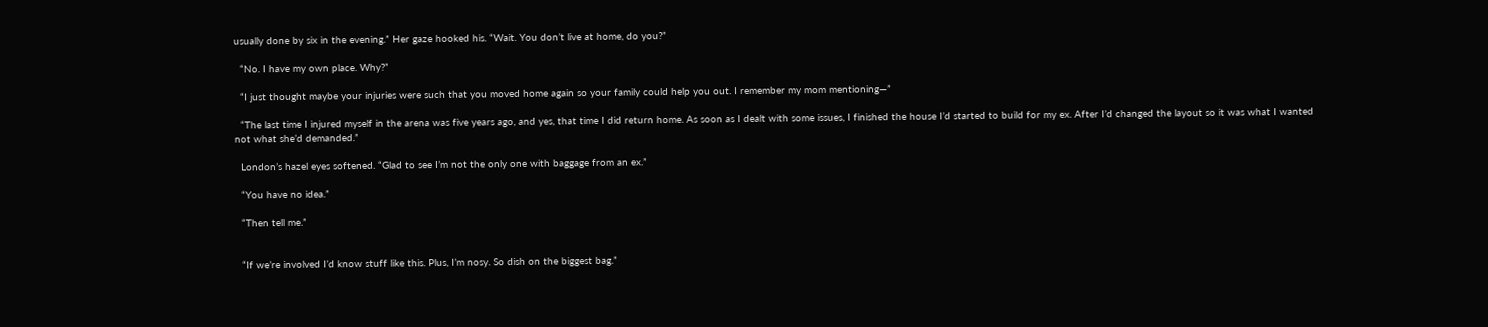usually done by six in the evening.” Her gaze hooked his. “Wait. You don’t live at home, do you?”

  “No. I have my own place. Why?”

  “I just thought maybe your injuries were such that you moved home again so your family could help you out. I remember my mom mentioning—”

  “The last time I injured myself in the arena was five years ago, and yes, that time I did return home. As soon as I dealt with some issues, I finished the house I’d started to build for my ex. After I’d changed the layout so it was what I wanted not what she’d demanded.”

  London’s hazel eyes softened. “Glad to see I’m not the only one with baggage from an ex.”

  “You have no idea.”

  “Then tell me.”


  “If we’re involved I’d know stuff like this. Plus, I’m nosy. So dish on the biggest bag.”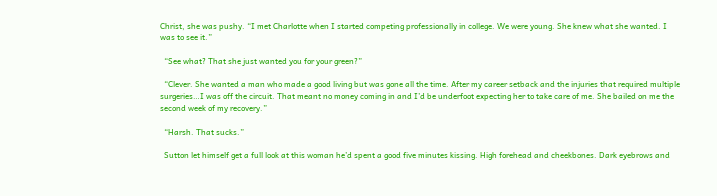Christ, she was pushy. “I met Charlotte when I started competing professionally in college. We were young. She knew what she wanted. I was to see it.”

  “See what? That she just wanted you for your green?”

  “Clever. She wanted a man who made a good living but was gone all the time. After my career setback and the injuries that required multiple surgeries…I was off the circuit. That meant no money coming in and I’d be underfoot expecting her to take care of me. She bailed on me the second week of my recovery.”

  “Harsh. That sucks.”

  Sutton let himself get a full look at this woman he’d spent a good five minutes kissing. High forehead and cheekbones. Dark eyebrows and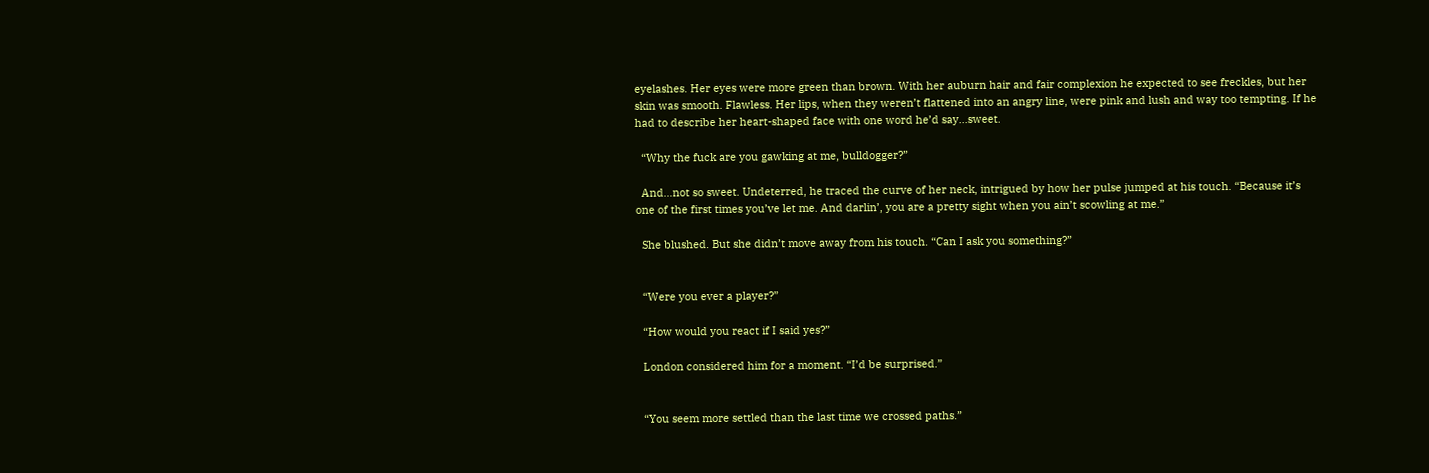eyelashes. Her eyes were more green than brown. With her auburn hair and fair complexion he expected to see freckles, but her skin was smooth. Flawless. Her lips, when they weren’t flattened into an angry line, were pink and lush and way too tempting. If he had to describe her heart-shaped face with one word he’d say...sweet.

  “Why the fuck are you gawking at me, bulldogger?”

  And…not so sweet. Undeterred, he traced the curve of her neck, intrigued by how her pulse jumped at his touch. “Because it’s one of the first times you’ve let me. And darlin’, you are a pretty sight when you ain’t scowling at me.”

  She blushed. But she didn’t move away from his touch. “Can I ask you something?”


  “Were you ever a player?”

  “How would you react if I said yes?”

  London considered him for a moment. “I’d be surprised.”


  “You seem more settled than the last time we crossed paths.”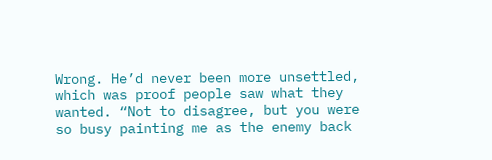Wrong. He’d never been more unsettled, which was proof people saw what they wanted. “Not to disagree, but you were so busy painting me as the enemy back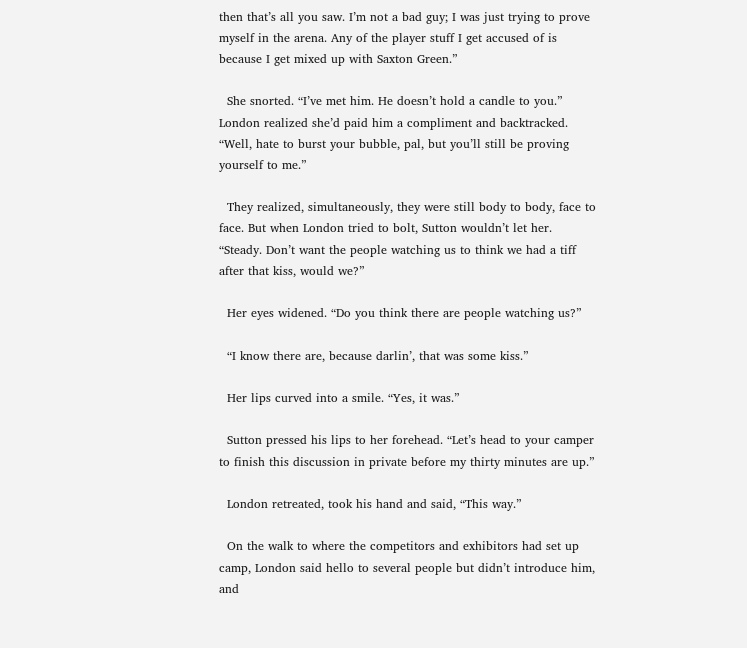then that’s all you saw. I’m not a bad guy; I was just trying to prove myself in the arena. Any of the player stuff I get accused of is because I get mixed up with Saxton Green.”

  She snorted. “I’ve met him. He doesn’t hold a candle to you.” London realized she’d paid him a compliment and backtracked. “Well, hate to burst your bubble, pal, but you’ll still be proving yourself to me.”

  They realized, simultaneously, they were still body to body, face to face. But when London tried to bolt, Sutton wouldn’t let her. “Steady. Don’t want the people watching us to think we had a tiff after that kiss, would we?”

  Her eyes widened. “Do you think there are people watching us?”

  “I know there are, because darlin’, that was some kiss.”

  Her lips curved into a smile. “Yes, it was.”

  Sutton pressed his lips to her forehead. “Let’s head to your camper to finish this discussion in private before my thirty minutes are up.”

  London retreated, took his hand and said, “This way.”

  On the walk to where the competitors and exhibitors had set up camp, London said hello to several people but didn’t introduce him, and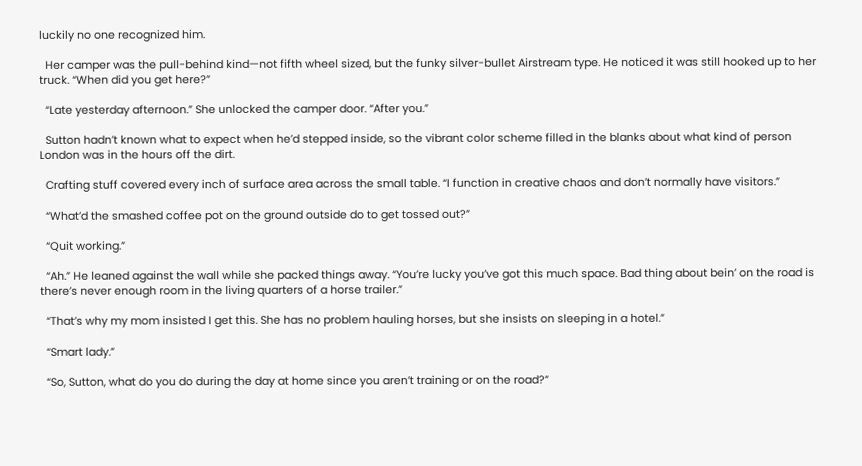luckily no one recognized him.

  Her camper was the pull-behind kind—not fifth wheel sized, but the funky silver-bullet Airstream type. He noticed it was still hooked up to her truck. “When did you get here?”

  “Late yesterday afternoon.” She unlocked the camper door. “After you.”

  Sutton hadn’t known what to expect when he’d stepped inside, so the vibrant color scheme filled in the blanks about what kind of person London was in the hours off the dirt.

  Crafting stuff covered every inch of surface area across the small table. “I function in creative chaos and don’t normally have visitors.”

  “What’d the smashed coffee pot on the ground outside do to get tossed out?”

  “Quit working.”

  “Ah.” He leaned against the wall while she packed things away. “You’re lucky you’ve got this much space. Bad thing about bein’ on the road is there’s never enough room in the living quarters of a horse trailer.”

  “That’s why my mom insisted I get this. She has no problem hauling horses, but she insists on sleeping in a hotel.”

  “Smart lady.”

  “So, Sutton, what do you do during the day at home since you aren’t training or on the road?”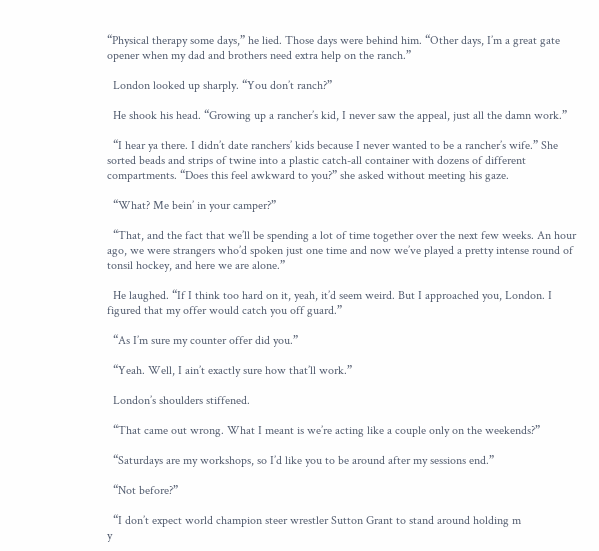“Physical therapy some days,” he lied. Those days were behind him. “Other days, I’m a great gate opener when my dad and brothers need extra help on the ranch.”

  London looked up sharply. “You don’t ranch?”

  He shook his head. “Growing up a rancher’s kid, I never saw the appeal, just all the damn work.”

  “I hear ya there. I didn’t date ranchers’ kids because I never wanted to be a rancher’s wife.” She sorted beads and strips of twine into a plastic catch-all container with dozens of different compartments. “Does this feel awkward to you?” she asked without meeting his gaze.

  “What? Me bein’ in your camper?”

  “That, and the fact that we’ll be spending a lot of time together over the next few weeks. An hour ago, we were strangers who’d spoken just one time and now we’ve played a pretty intense round of tonsil hockey, and here we are alone.”

  He laughed. “If I think too hard on it, yeah, it’d seem weird. But I approached you, London. I figured that my offer would catch you off guard.”

  “As I’m sure my counter offer did you.”

  “Yeah. Well, I ain’t exactly sure how that’ll work.”

  London’s shoulders stiffened.

  “That came out wrong. What I meant is we’re acting like a couple only on the weekends?”

  “Saturdays are my workshops, so I’d like you to be around after my sessions end.”

  “Not before?”

  “I don’t expect world champion steer wrestler Sutton Grant to stand around holding m
y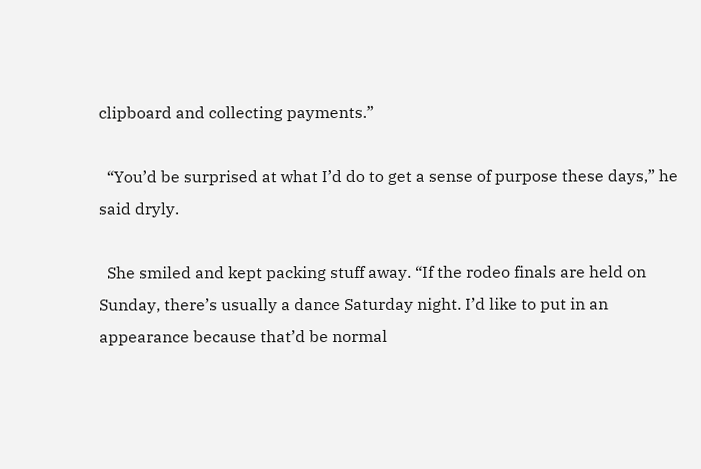clipboard and collecting payments.”

  “You’d be surprised at what I’d do to get a sense of purpose these days,” he said dryly.

  She smiled and kept packing stuff away. “If the rodeo finals are held on Sunday, there’s usually a dance Saturday night. I’d like to put in an appearance because that’d be normal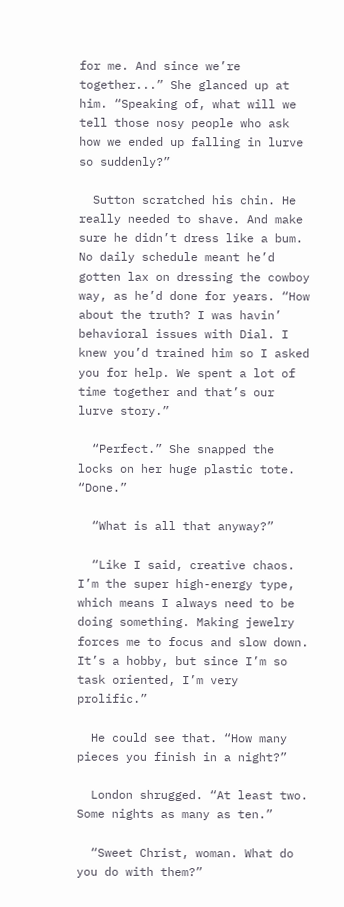for me. And since we’re together...” She glanced up at him. “Speaking of, what will we tell those nosy people who ask how we ended up falling in lurve so suddenly?”

  Sutton scratched his chin. He really needed to shave. And make sure he didn’t dress like a bum. No daily schedule meant he’d gotten lax on dressing the cowboy way, as he’d done for years. “How about the truth? I was havin’ behavioral issues with Dial. I knew you’d trained him so I asked you for help. We spent a lot of time together and that’s our lurve story.”

  “Perfect.” She snapped the locks on her huge plastic tote. “Done.”

  “What is all that anyway?”

  “Like I said, creative chaos. I’m the super high-energy type, which means I always need to be doing something. Making jewelry forces me to focus and slow down. It’s a hobby, but since I’m so task oriented, I’m very prolific.”

  He could see that. “How many pieces you finish in a night?”

  London shrugged. “At least two. Some nights as many as ten.”

  “Sweet Christ, woman. What do you do with them?”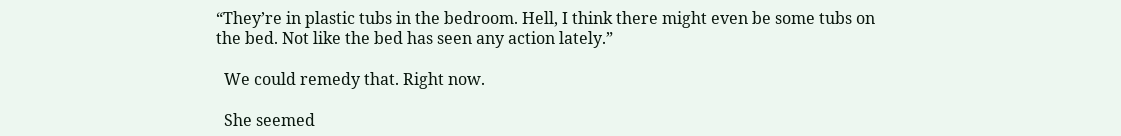“They’re in plastic tubs in the bedroom. Hell, I think there might even be some tubs on the bed. Not like the bed has seen any action lately.”

  We could remedy that. Right now.

  She seemed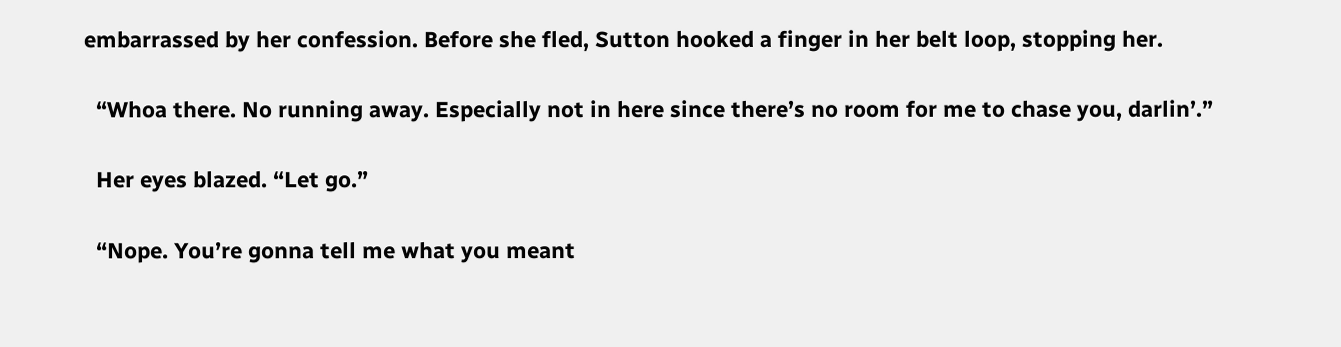embarrassed by her confession. Before she fled, Sutton hooked a finger in her belt loop, stopping her.

  “Whoa there. No running away. Especially not in here since there’s no room for me to chase you, darlin’.”

  Her eyes blazed. “Let go.”

  “Nope. You’re gonna tell me what you meant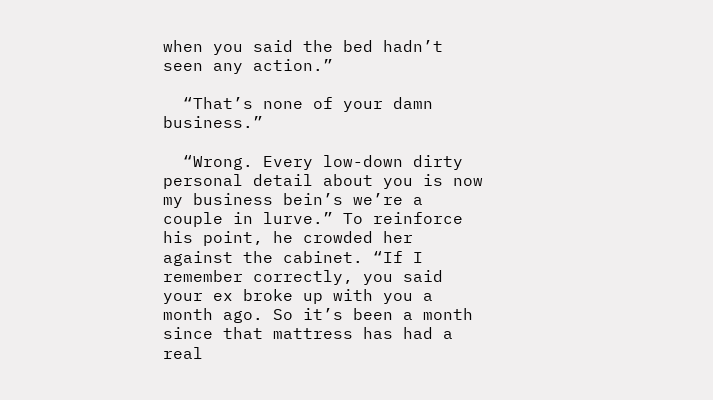when you said the bed hadn’t seen any action.”

  “That’s none of your damn business.”

  “Wrong. Every low-down dirty personal detail about you is now my business bein’s we’re a couple in lurve.” To reinforce his point, he crowded her against the cabinet. “If I remember correctly, you said your ex broke up with you a month ago. So it’s been a month since that mattress has had a real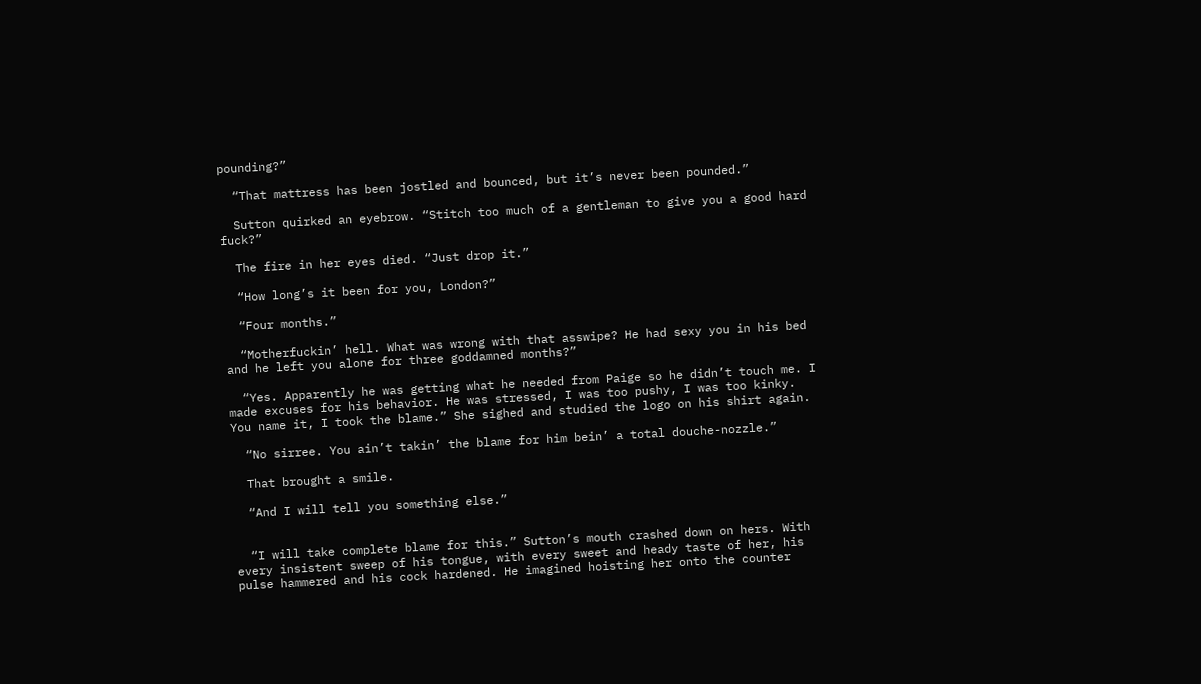pounding?”

  “That mattress has been jostled and bounced, but it’s never been pounded.”

  Sutton quirked an eyebrow. “Stitch too much of a gentleman to give you a good hard fuck?”

  The fire in her eyes died. “Just drop it.”

  “How long’s it been for you, London?”

  “Four months.”

  “Motherfuckin’ hell. What was wrong with that asswipe? He had sexy you in his bed and he left you alone for three goddamned months?”

  “Yes. Apparently he was getting what he needed from Paige so he didn’t touch me. I made excuses for his behavior. He was stressed, I was too pushy, I was too kinky. You name it, I took the blame.” She sighed and studied the logo on his shirt again.

  “No sirree. You ain’t takin’ the blame for him bein’ a total douche-nozzle.”

  That brought a smile.

  “And I will tell you something else.”


  “I will take complete blame for this.” Sutton’s mouth crashed down on hers. With every insistent sweep of his tongue, with every sweet and heady taste of her, his pulse hammered and his cock hardened. He imagined hoisting her onto the counter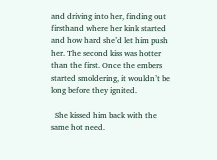and driving into her, finding out firsthand where her kink started and how hard she’d let him push her. The second kiss was hotter than the first. Once the embers started smoldering, it wouldn’t be long before they ignited.

  She kissed him back with the same hot need.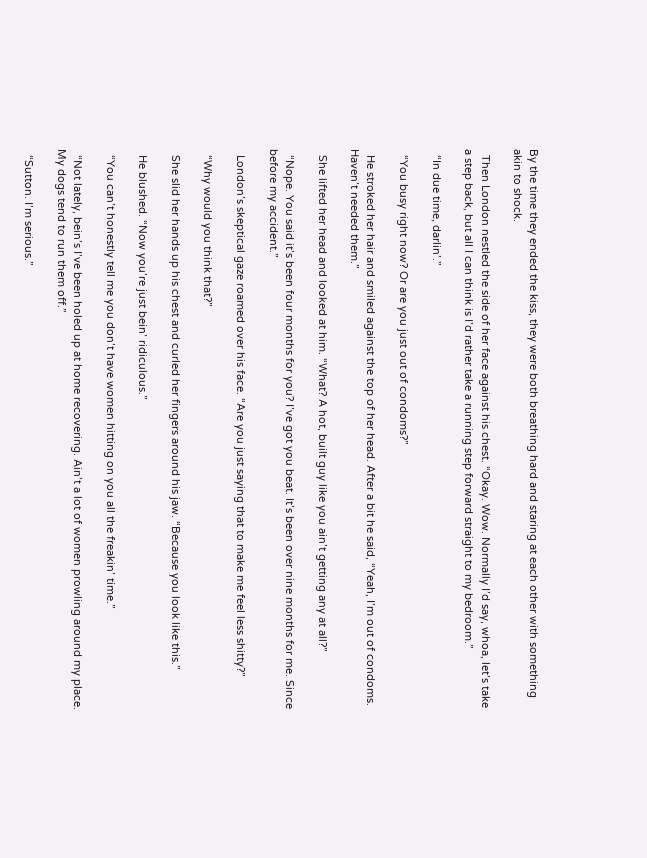By the time they ended the kiss, they were both breathing hard and staring at each other with something akin to shock.

  Then London nestled the side of her face against his chest. “Okay. Wow. Normally I’d say, whoa, let’s take a step back, but all I can think is I’d rather take a running step forward straight to my bedroom.”

  “In due time, darlin’.”

  “You busy right now? Or are you just out of condoms?”

  He stroked her hair and smiled against the top of her head. After a bit he said, “Yeah, I’m out of condoms. Haven’t needed them.”

  She lifted her head and looked at him. “What? A hot, built guy like you ain’t getting any at all?”

  “Nope. You said it’s been four months for you? I’ve got you beat. It’s been over nine months for me. Since before my accident.”

  London’s skeptical gaze roamed over his face. “Are you just saying that to make me feel less shitty?”

  “Why would you think that?”

  She slid her hands up his chest and curled her fingers around his jaw. “Because you look like this.”

  He blushed. “Now you’re just bein’ ridiculous.”

  “You can’t honestly tell me you don’t have women hitting on you all the freakin’ time.”

  “Not lately, bein’s I’ve been holed up at home recovering. Ain’t a lot of women prowling around my place. My dogs tend to run them off.”

  “Sutton. I’m serious.”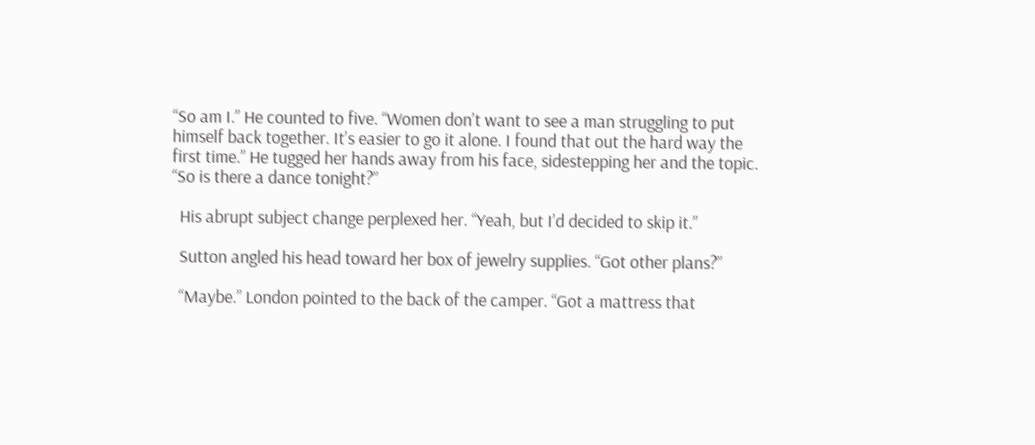“So am I.” He counted to five. “Women don’t want to see a man struggling to put himself back together. It’s easier to go it alone. I found that out the hard way the first time.” He tugged her hands away from his face, sidestepping her and the topic. “So is there a dance tonight?”

  His abrupt subject change perplexed her. “Yeah, but I’d decided to skip it.”

  Sutton angled his head toward her box of jewelry supplies. “Got other plans?”

  “Maybe.” London pointed to the back of the camper. “Got a mattress that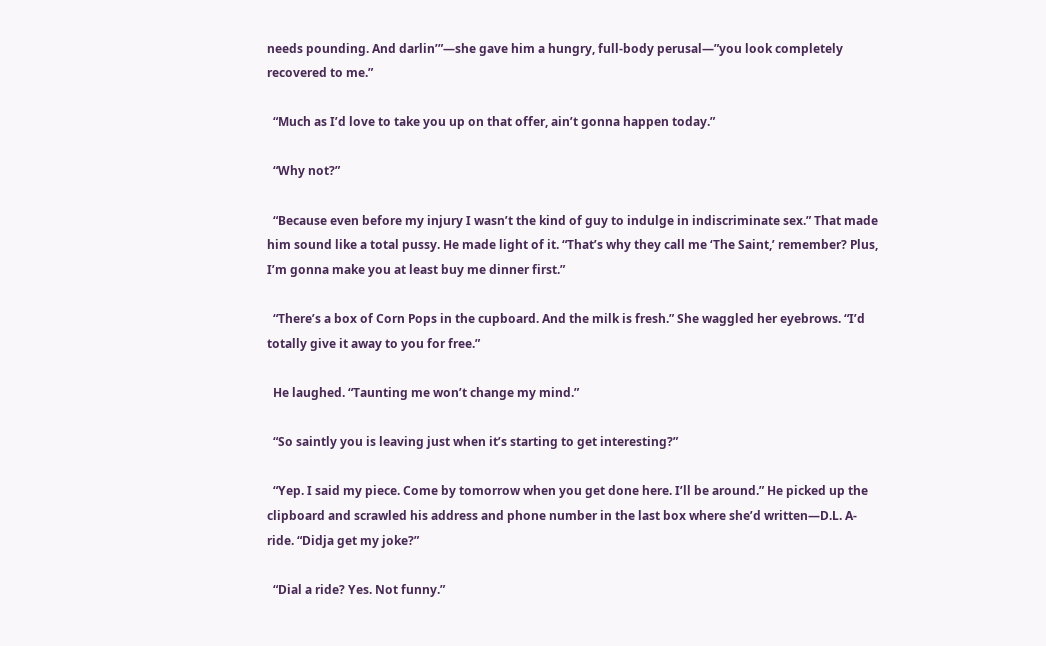needs pounding. And darlin’”—she gave him a hungry, full-body perusal—”you look completely recovered to me.”

  “Much as I’d love to take you up on that offer, ain’t gonna happen today.”

  “Why not?”

  “Because even before my injury I wasn’t the kind of guy to indulge in indiscriminate sex.” That made him sound like a total pussy. He made light of it. “That’s why they call me ‘The Saint,’ remember? Plus, I’m gonna make you at least buy me dinner first.”

  “There’s a box of Corn Pops in the cupboard. And the milk is fresh.” She waggled her eyebrows. “I’d totally give it away to you for free.”

  He laughed. “Taunting me won’t change my mind.”

  “So saintly you is leaving just when it’s starting to get interesting?”

  “Yep. I said my piece. Come by tomorrow when you get done here. I’ll be around.” He picked up the clipboard and scrawled his address and phone number in the last box where she’d written—D.L. A-ride. “Didja get my joke?”

  “Dial a ride? Yes. Not funny.”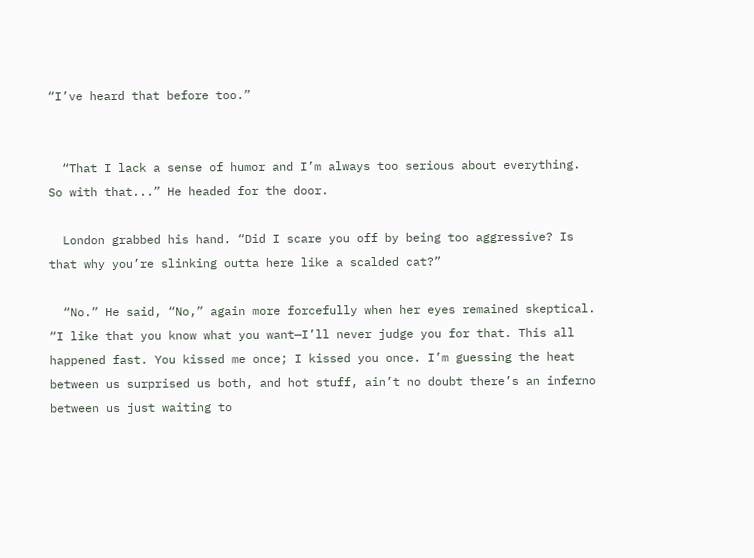“I’ve heard that before too.”


  “That I lack a sense of humor and I’m always too serious about everything. So with that...” He headed for the door.

  London grabbed his hand. “Did I scare you off by being too aggressive? Is that why you’re slinking outta here like a scalded cat?”

  “No.” He said, “No,” again more forcefully when her eyes remained skeptical. “I like that you know what you want—I’ll never judge you for that. This all happened fast. You kissed me once; I kissed you once. I’m guessing the heat between us surprised us both, and hot stuff, ain’t no doubt there’s an inferno between us just waiting to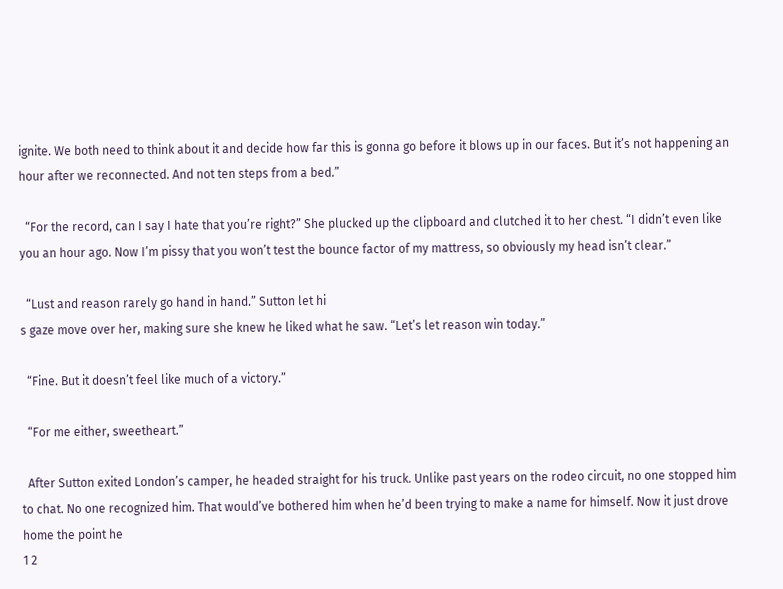ignite. We both need to think about it and decide how far this is gonna go before it blows up in our faces. But it’s not happening an hour after we reconnected. And not ten steps from a bed.”

  “For the record, can I say I hate that you’re right?” She plucked up the clipboard and clutched it to her chest. “I didn’t even like you an hour ago. Now I’m pissy that you won’t test the bounce factor of my mattress, so obviously my head isn’t clear.”

  “Lust and reason rarely go hand in hand.” Sutton let hi
s gaze move over her, making sure she knew he liked what he saw. “Let’s let reason win today.”

  “Fine. But it doesn’t feel like much of a victory.”

  “For me either, sweetheart.”

  After Sutton exited London’s camper, he headed straight for his truck. Unlike past years on the rodeo circuit, no one stopped him to chat. No one recognized him. That would’ve bothered him when he’d been trying to make a name for himself. Now it just drove home the point he
1 2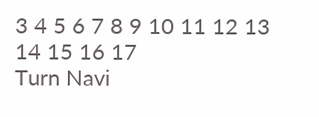3 4 5 6 7 8 9 10 11 12 13 14 15 16 17
Turn Navi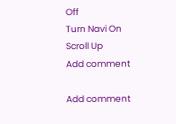Off
Turn Navi On
Scroll Up
Add comment

Add comment